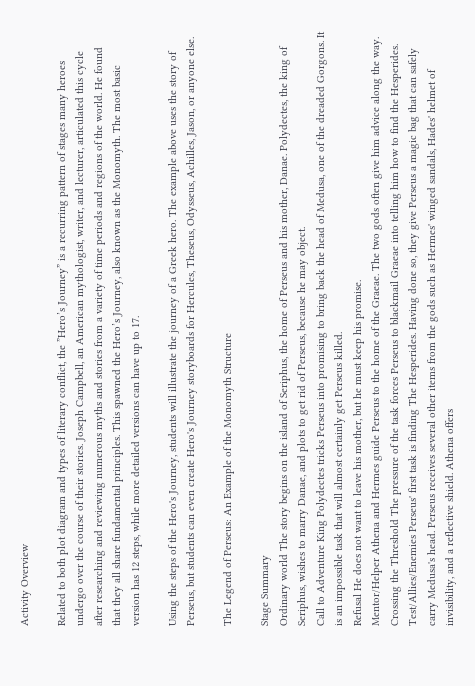Activity Overview

Related to both plot diagram and types of literary conflict, the ”Hero’s Journey” is a recurring pattern of stages many heroes undergo over the course of their stories. Joseph Campbell, an American mythologist, writer, and lecturer, articulated this cycle after researching and reviewing numerous myths and stories from a variety of time periods and regions of the world. He found that they all share fundamental principles. This spawned the Hero’s Journey, also known as the Monomyth. The most basic version has 12 steps, while more detailed versions can have up to 17.

Using the steps of the Hero's Journey, students will illustrate the journey of a Greek hero. The example above uses the story of Perseus, but students can even create Hero's Journey storyboards for Hercules, Theseus, Odysseus, Achilles, Jason, or anyone else.

The Legend of Perseus: An Example of the Monomyth Structure

Stage Summary
Ordinary world The story begins on the island of Seriphus, the home of Perseus and his mother, Danae. Polydectes, the king of Seriphus, wishes to marry Danae, and plots to get rid of Perseus, because he may object.
Call to Adventure King Polydectes tricks Perseus into promising to bring back the head of Medusa, one of the dreaded Gorgons. It is an impossible task that will almost certainly get Perseus killed.
Refusal He does not want to leave his mother, but he must keep his promise.
Mentor/Helper Athena and Hermes guide Perseus to the home of the Graeae. The two gods often give him advice along the way.
Crossing the Threshold The pressure of the task forces Perseus to blackmail Graeae into telling him how to find the Hesperides.
Test/Allies/Enemies Perseus' first task is finding The Hesperides. Having done so, they give Perseus a magic bag that can safely carry Medusa's head. Perseus receives several other items from the gods such as Hermes' winged sandals, Hades' helmet of invisibility, and a reflective shield. Athena offers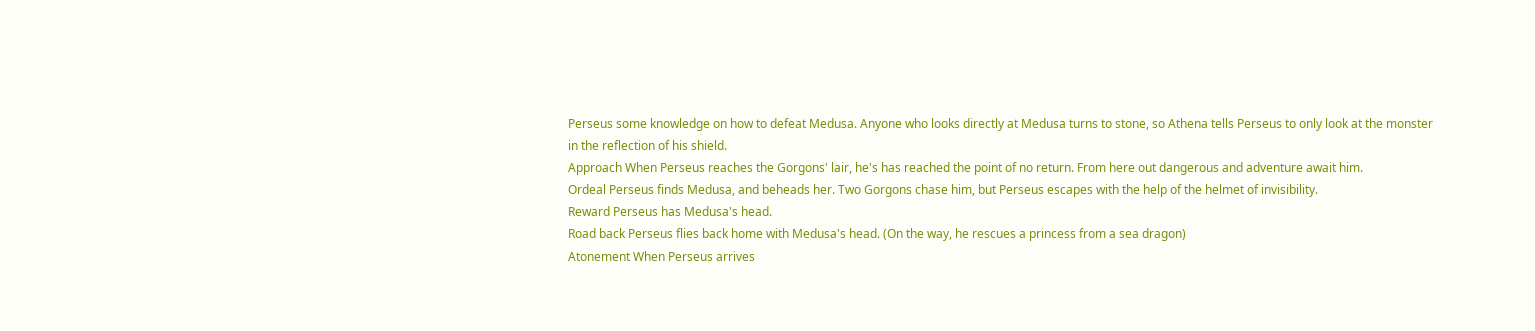Perseus some knowledge on how to defeat Medusa. Anyone who looks directly at Medusa turns to stone, so Athena tells Perseus to only look at the monster in the reflection of his shield.
Approach When Perseus reaches the Gorgons' lair, he's has reached the point of no return. From here out dangerous and adventure await him.
Ordeal Perseus finds Medusa, and beheads her. Two Gorgons chase him, but Perseus escapes with the help of the helmet of invisibility.
Reward Perseus has Medusa's head.
Road back Perseus flies back home with Medusa's head. (On the way, he rescues a princess from a sea dragon)
Atonement When Perseus arrives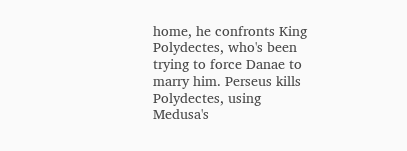home, he confronts King Polydectes, who's been trying to force Danae to marry him. Perseus kills Polydectes, using Medusa's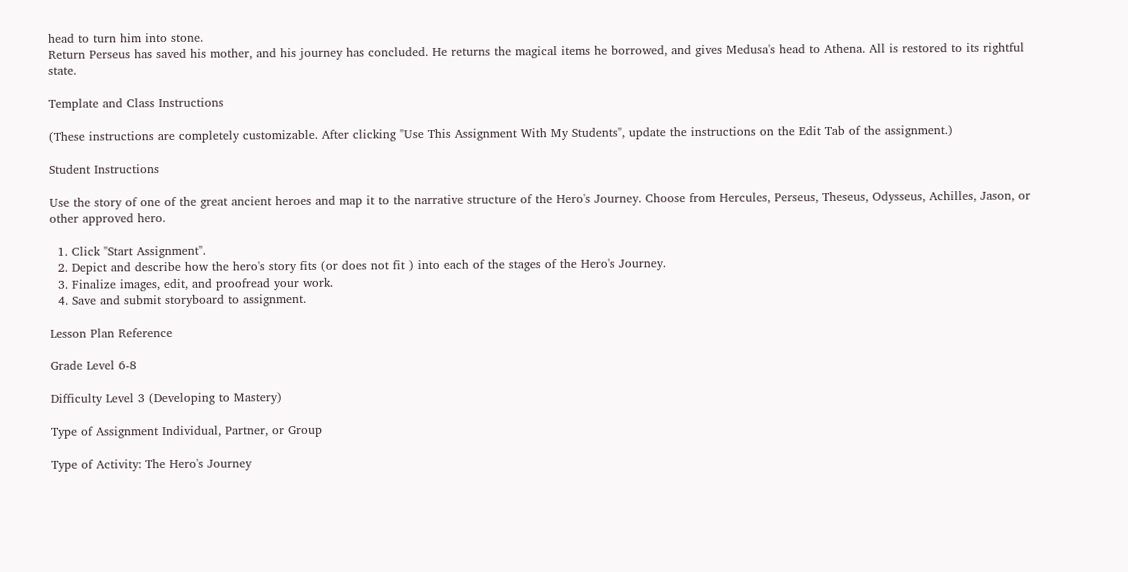head to turn him into stone.
Return Perseus has saved his mother, and his journey has concluded. He returns the magical items he borrowed, and gives Medusa's head to Athena. All is restored to its rightful state.

Template and Class Instructions

(These instructions are completely customizable. After clicking "Use This Assignment With My Students", update the instructions on the Edit Tab of the assignment.)

Student Instructions

Use the story of one of the great ancient heroes and map it to the narrative structure of the Hero's Journey. Choose from Hercules, Perseus, Theseus, Odysseus, Achilles, Jason, or other approved hero.

  1. Click "Start Assignment".
  2. Depict and describe how the hero's story fits (or does not fit ) into each of the stages of the Hero's Journey.
  3. Finalize images, edit, and proofread your work.
  4. Save and submit storyboard to assignment.

Lesson Plan Reference

Grade Level 6-8

Difficulty Level 3 (Developing to Mastery)

Type of Assignment Individual, Partner, or Group

Type of Activity: The Hero's Journey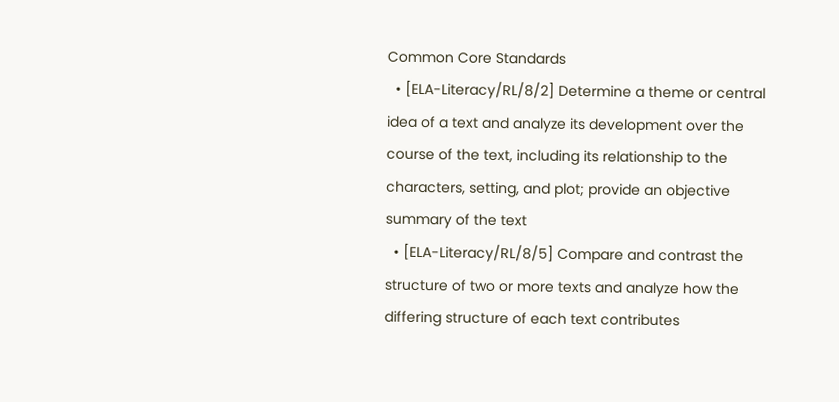Common Core Standards
  • [ELA-Literacy/RL/8/2] Determine a theme or central idea of a text and analyze its development over the course of the text, including its relationship to the characters, setting, and plot; provide an objective summary of the text
  • [ELA-Literacy/RL/8/5] Compare and contrast the structure of two or more texts and analyze how the differing structure of each text contributes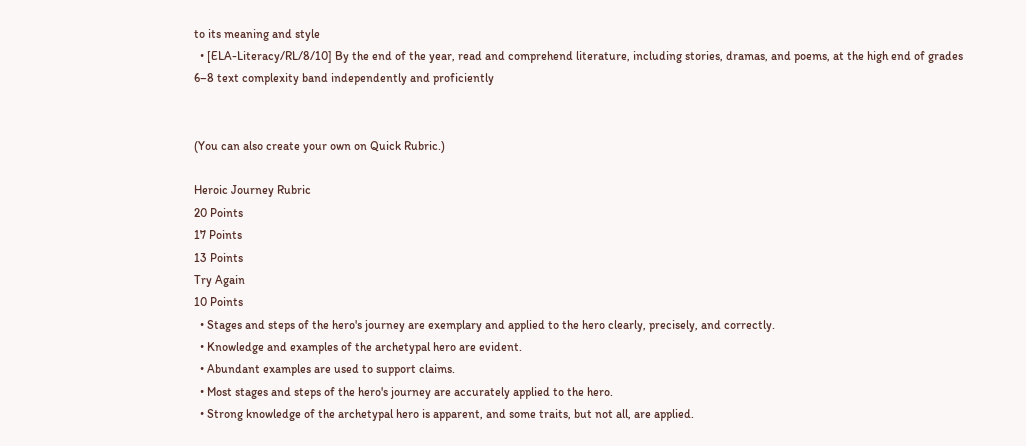to its meaning and style
  • [ELA-Literacy/RL/8/10] By the end of the year, read and comprehend literature, including stories, dramas, and poems, at the high end of grades 6–8 text complexity band independently and proficiently


(You can also create your own on Quick Rubric.)

Heroic Journey Rubric
20 Points
17 Points
13 Points
Try Again
10 Points
  • Stages and steps of the hero's journey are exemplary and applied to the hero clearly, precisely, and correctly.
  • Knowledge and examples of the archetypal hero are evident.
  • Abundant examples are used to support claims.
  • Most stages and steps of the hero's journey are accurately applied to the hero.
  • Strong knowledge of the archetypal hero is apparent, and some traits, but not all, are applied.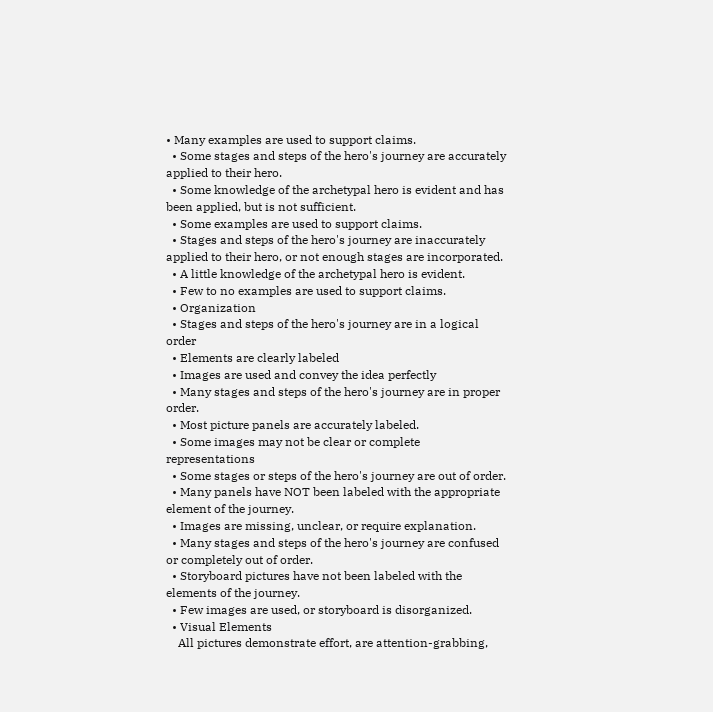• Many examples are used to support claims.
  • Some stages and steps of the hero's journey are accurately applied to their hero.
  • Some knowledge of the archetypal hero is evident and has been applied, but is not sufficient.
  • Some examples are used to support claims.
  • Stages and steps of the hero's journey are inaccurately applied to their hero, or not enough stages are incorporated.
  • A little knowledge of the archetypal hero is evident.
  • Few to no examples are used to support claims.
  • Organization
  • Stages and steps of the hero's journey are in a logical order
  • Elements are clearly labeled
  • Images are used and convey the idea perfectly
  • Many stages and steps of the hero's journey are in proper order.
  • Most picture panels are accurately labeled.
  • Some images may not be clear or complete representations
  • Some stages or steps of the hero's journey are out of order.
  • Many panels have NOT been labeled with the appropriate element of the journey.
  • Images are missing, unclear, or require explanation.
  • Many stages and steps of the hero's journey are confused or completely out of order.
  • Storyboard pictures have not been labeled with the elements of the journey.
  • Few images are used, or storyboard is disorganized.
  • Visual Elements
    All pictures demonstrate effort, are attention-grabbing,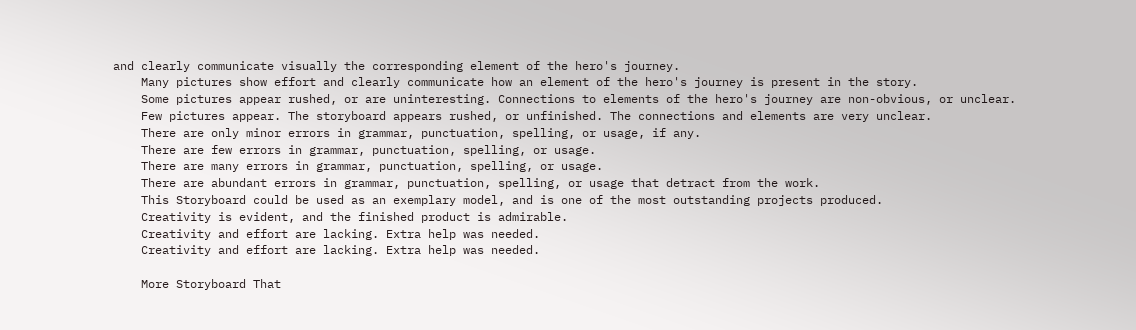and clearly communicate visually the corresponding element of the hero's journey.
    Many pictures show effort and clearly communicate how an element of the hero's journey is present in the story.
    Some pictures appear rushed, or are uninteresting. Connections to elements of the hero's journey are non-obvious, or unclear.
    Few pictures appear. The storyboard appears rushed, or unfinished. The connections and elements are very unclear.
    There are only minor errors in grammar, punctuation, spelling, or usage, if any.
    There are few errors in grammar, punctuation, spelling, or usage.
    There are many errors in grammar, punctuation, spelling, or usage.
    There are abundant errors in grammar, punctuation, spelling, or usage that detract from the work.
    This Storyboard could be used as an exemplary model, and is one of the most outstanding projects produced.
    Creativity is evident, and the finished product is admirable.
    Creativity and effort are lacking. Extra help was needed.
    Creativity and effort are lacking. Extra help was needed.

    More Storyboard That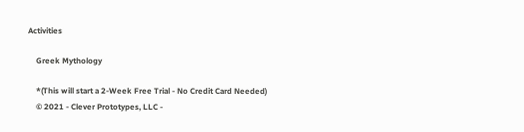Activities

    Greek Mythology

    *(This will start a 2-Week Free Trial - No Credit Card Needed)
    © 2021 - Clever Prototypes, LLC -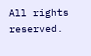All rights reserved.